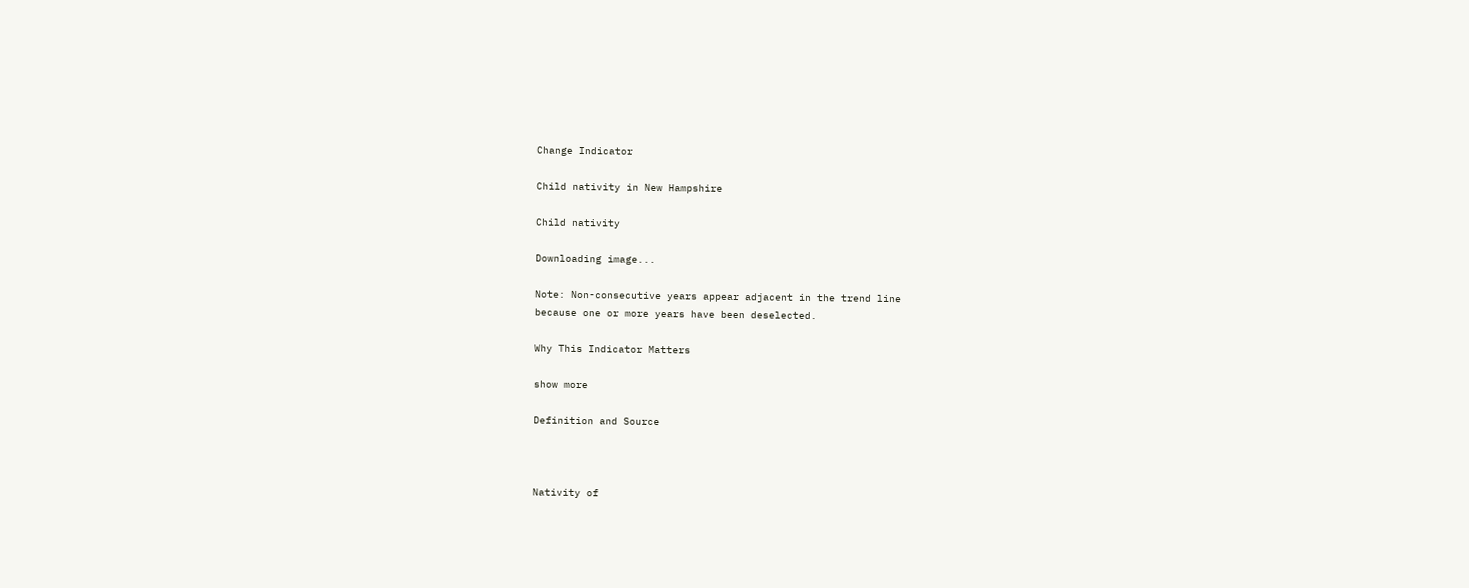Change Indicator

Child nativity in New Hampshire

Child nativity

Downloading image...

Note: Non-consecutive years appear adjacent in the trend line
because one or more years have been deselected.

Why This Indicator Matters

show more

Definition and Source



Nativity of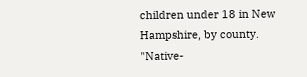children under 18 in New Hampshire, by county. "Native-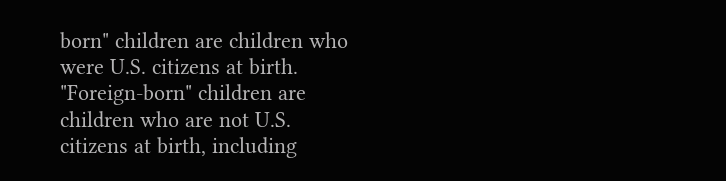born" children are children who were U.S. citizens at birth. "Foreign-born" children are children who are not U.S. citizens at birth, including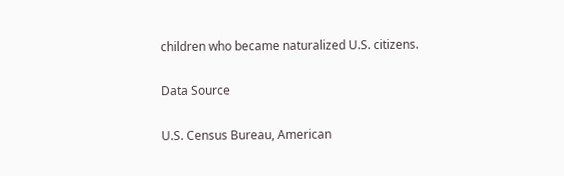children who became naturalized U.S. citizens.

Data Source

U.S. Census Bureau, American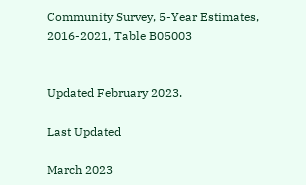Community Survey, 5-Year Estimates, 2016-2021, Table B05003


Updated February 2023.

Last Updated

March 2023